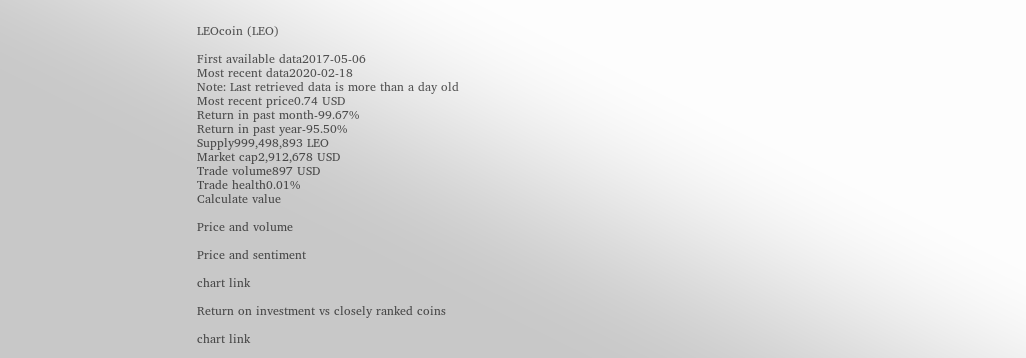LEOcoin (LEO)

First available data2017-05-06
Most recent data2020-02-18
Note: Last retrieved data is more than a day old
Most recent price0.74 USD
Return in past month-99.67%
Return in past year-95.50%
Supply999,498,893 LEO
Market cap2,912,678 USD
Trade volume897 USD
Trade health0.01%
Calculate value

Price and volume

Price and sentiment

chart link

Return on investment vs closely ranked coins

chart link